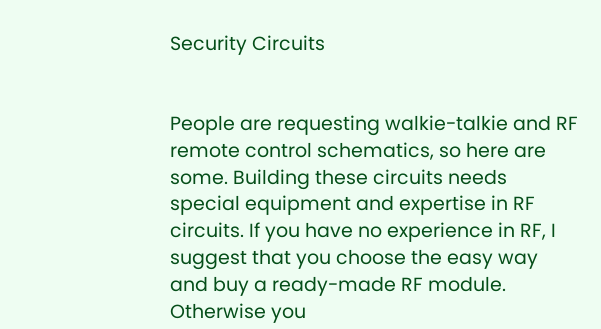Security Circuits


People are requesting walkie-talkie and RF remote control schematics, so here are some. Building these circuits needs special equipment and expertise in RF circuits. If you have no experience in RF, I suggest that you choose the easy way and buy a ready-made RF module. Otherwise you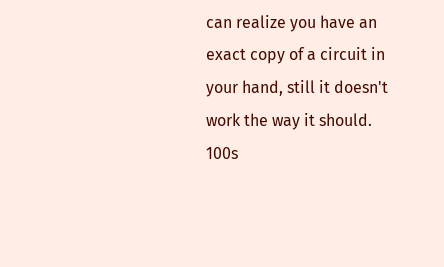can realize you have an exact copy of a circuit in your hand, still it doesn't work the way it should. 100s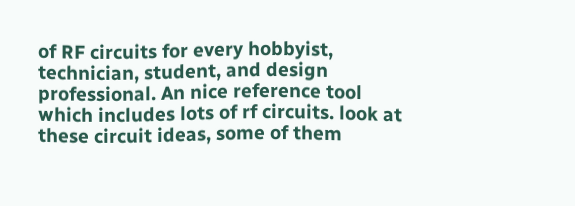of RF circuits for every hobbyist, technician, student, and design professional. An nice reference tool which includes lots of rf circuits. look at these circuit ideas, some of them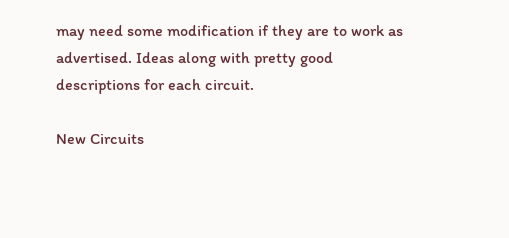may need some modification if they are to work as advertised. Ideas along with pretty good descriptions for each circuit.

New Circuits